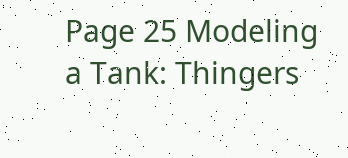Page 25 Modeling a Tank: Thingers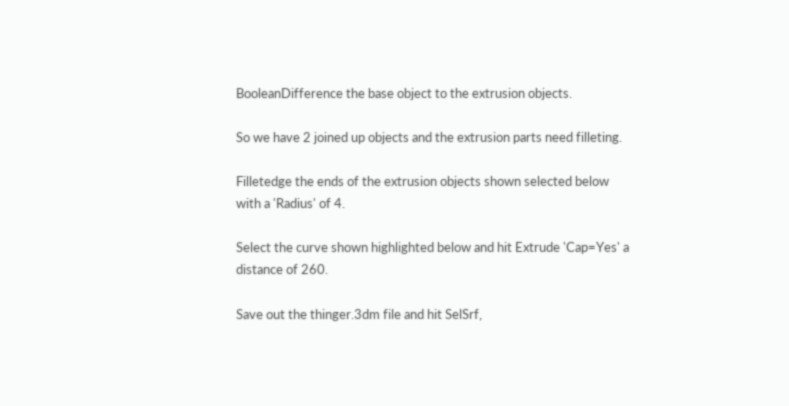BooleanDifference the base object to the extrusion objects.

So we have 2 joined up objects and the extrusion parts need filleting.

Filletedge the ends of the extrusion objects shown selected below with a 'Radius' of 4.

Select the curve shown highlighted below and hit Extrude 'Cap=Yes' a distance of 260.

Save out the thinger.3dm file and hit SelSrf,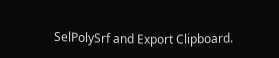SelPolySrf and Export Clipboard.